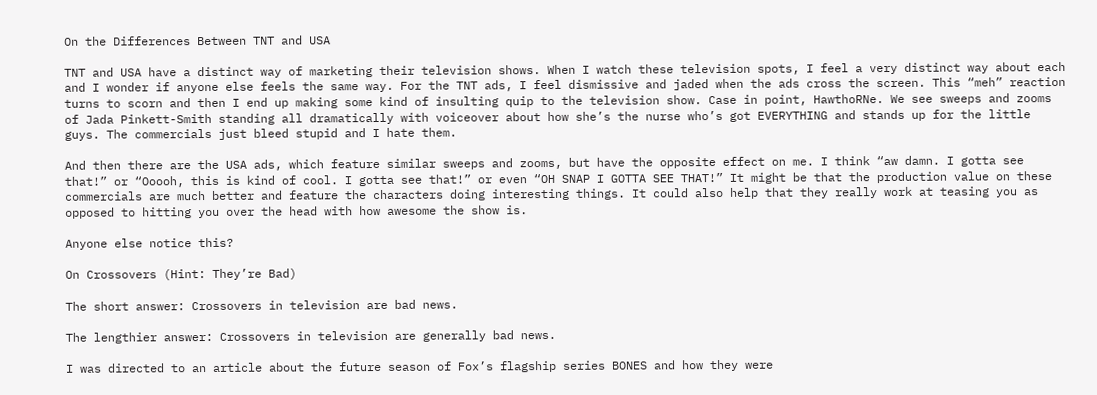On the Differences Between TNT and USA

TNT and USA have a distinct way of marketing their television shows. When I watch these television spots, I feel a very distinct way about each and I wonder if anyone else feels the same way. For the TNT ads, I feel dismissive and jaded when the ads cross the screen. This “meh” reaction turns to scorn and then I end up making some kind of insulting quip to the television show. Case in point, HawthoRNe. We see sweeps and zooms of Jada Pinkett-Smith standing all dramatically with voiceover about how she’s the nurse who’s got EVERYTHING and stands up for the little guys. The commercials just bleed stupid and I hate them.

And then there are the USA ads, which feature similar sweeps and zooms, but have the opposite effect on me. I think “aw damn. I gotta see that!” or “Ooooh, this is kind of cool. I gotta see that!” or even “OH SNAP I GOTTA SEE THAT!” It might be that the production value on these commercials are much better and feature the characters doing interesting things. It could also help that they really work at teasing you as opposed to hitting you over the head with how awesome the show is.

Anyone else notice this?

On Crossovers (Hint: They’re Bad)

The short answer: Crossovers in television are bad news.

The lengthier answer: Crossovers in television are generally bad news.

I was directed to an article about the future season of Fox’s flagship series BONES and how they were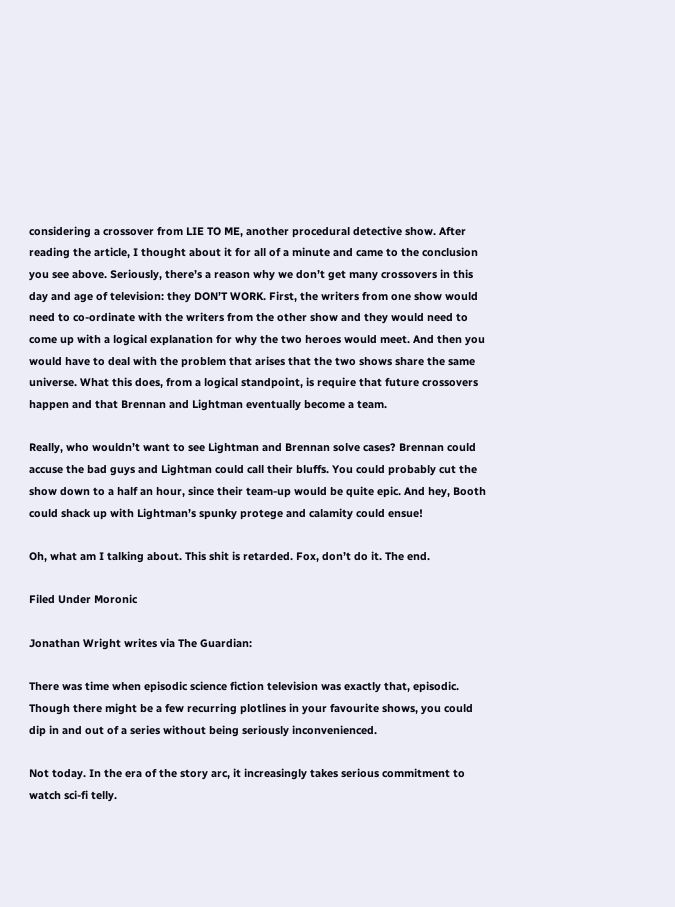considering a crossover from LIE TO ME, another procedural detective show. After reading the article, I thought about it for all of a minute and came to the conclusion you see above. Seriously, there’s a reason why we don’t get many crossovers in this day and age of television: they DON’T WORK. First, the writers from one show would need to co-ordinate with the writers from the other show and they would need to come up with a logical explanation for why the two heroes would meet. And then you would have to deal with the problem that arises that the two shows share the same universe. What this does, from a logical standpoint, is require that future crossovers happen and that Brennan and Lightman eventually become a team.

Really, who wouldn’t want to see Lightman and Brennan solve cases? Brennan could accuse the bad guys and Lightman could call their bluffs. You could probably cut the show down to a half an hour, since their team-up would be quite epic. And hey, Booth could shack up with Lightman’s spunky protege and calamity could ensue!

Oh, what am I talking about. This shit is retarded. Fox, don’t do it. The end.

Filed Under Moronic

Jonathan Wright writes via The Guardian:

There was time when episodic science fiction television was exactly that, episodic. Though there might be a few recurring plotlines in your favourite shows, you could dip in and out of a series without being seriously inconvenienced.

Not today. In the era of the story arc, it increasingly takes serious commitment to watch sci-fi telly.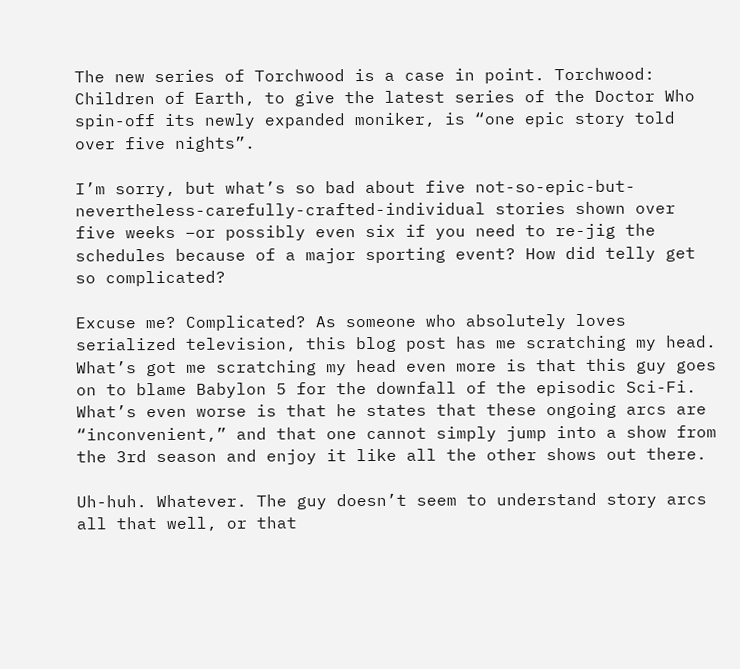The new series of Torchwood is a case in point. Torchwood: Children of Earth, to give the latest series of the Doctor Who spin-off its newly expanded moniker, is “one epic story told over five nights”.

I’m sorry, but what’s so bad about five not-so-epic-but-nevertheless-carefully-crafted-individual stories shown over five weeks –or possibly even six if you need to re-jig the schedules because of a major sporting event? How did telly get so complicated?

Excuse me? Complicated? As someone who absolutely loves serialized television, this blog post has me scratching my head. What’s got me scratching my head even more is that this guy goes on to blame Babylon 5 for the downfall of the episodic Sci-Fi. What’s even worse is that he states that these ongoing arcs are “inconvenient,” and that one cannot simply jump into a show from the 3rd season and enjoy it like all the other shows out there.

Uh-huh. Whatever. The guy doesn’t seem to understand story arcs all that well, or that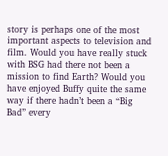story is perhaps one of the most important aspects to television and film. Would you have really stuck with BSG had there not been a mission to find Earth? Would you have enjoyed Buffy quite the same way if there hadn’t been a “Big Bad” every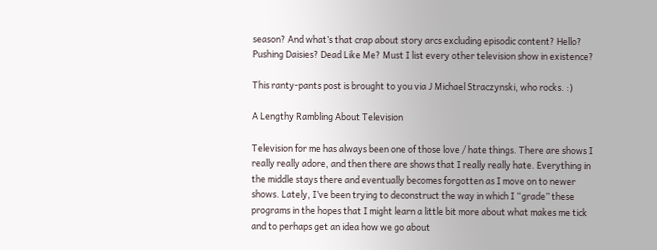season? And what’s that crap about story arcs excluding episodic content? Hello? Pushing Daisies? Dead Like Me? Must I list every other television show in existence?

This ranty-pants post is brought to you via J Michael Straczynski, who rocks. :)

A Lengthy Rambling About Television

Television for me has always been one of those love / hate things. There are shows I really really adore, and then there are shows that I really really hate. Everything in the middle stays there and eventually becomes forgotten as I move on to newer shows. Lately, I’ve been trying to deconstruct the way in which I “grade” these programs in the hopes that I might learn a little bit more about what makes me tick and to perhaps get an idea how we go about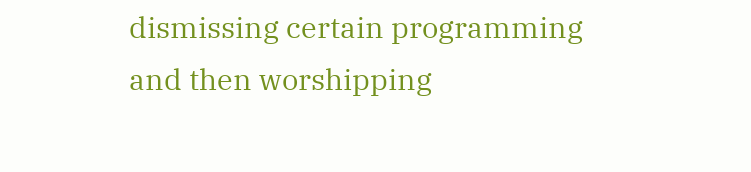dismissing certain programming and then worshipping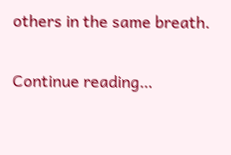others in the same breath.

Continue reading…